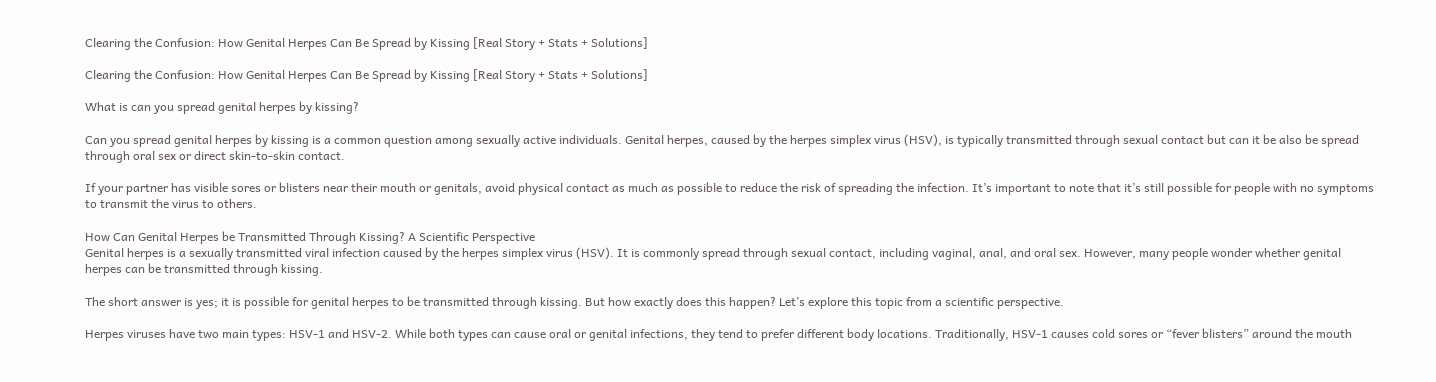Clearing the Confusion: How Genital Herpes Can Be Spread by Kissing [Real Story + Stats + Solutions]

Clearing the Confusion: How Genital Herpes Can Be Spread by Kissing [Real Story + Stats + Solutions]

What is can you spread genital herpes by kissing?

Can you spread genital herpes by kissing is a common question among sexually active individuals. Genital herpes, caused by the herpes simplex virus (HSV), is typically transmitted through sexual contact but can it be also be spread through oral sex or direct skin-to-skin contact.

If your partner has visible sores or blisters near their mouth or genitals, avoid physical contact as much as possible to reduce the risk of spreading the infection. It’s important to note that it’s still possible for people with no symptoms to transmit the virus to others.

How Can Genital Herpes be Transmitted Through Kissing? A Scientific Perspective
Genital herpes is a sexually transmitted viral infection caused by the herpes simplex virus (HSV). It is commonly spread through sexual contact, including vaginal, anal, and oral sex. However, many people wonder whether genital herpes can be transmitted through kissing.

The short answer is yes; it is possible for genital herpes to be transmitted through kissing. But how exactly does this happen? Let’s explore this topic from a scientific perspective.

Herpes viruses have two main types: HSV-1 and HSV-2. While both types can cause oral or genital infections, they tend to prefer different body locations. Traditionally, HSV-1 causes cold sores or “fever blisters” around the mouth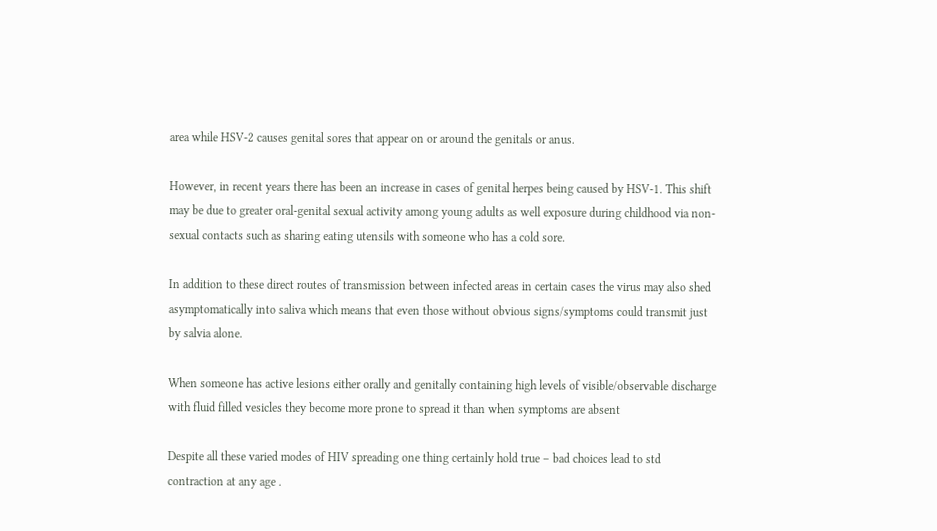area while HSV-2 causes genital sores that appear on or around the genitals or anus.

However, in recent years there has been an increase in cases of genital herpes being caused by HSV-1. This shift may be due to greater oral-genital sexual activity among young adults as well exposure during childhood via non-sexual contacts such as sharing eating utensils with someone who has a cold sore.

In addition to these direct routes of transmission between infected areas in certain cases the virus may also shed asymptomatically into saliva which means that even those without obvious signs/symptoms could transmit just by salvia alone.

When someone has active lesions either orally and genitally containing high levels of visible/observable discharge with fluid filled vesicles they become more prone to spread it than when symptoms are absent

Despite all these varied modes of HIV spreading one thing certainly hold true – bad choices lead to std contraction at any age .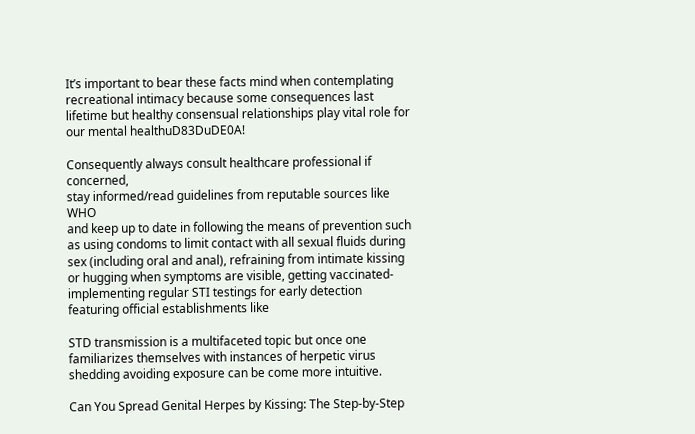It’s important to bear these facts mind when contemplating recreational intimacy because some consequences last lifetime but healthy consensual relationships play vital role for our mental healthuD83DuDE0A!

Consequently always consult healthcare professional if concerned,
stay informed/read guidelines from reputable sources like WHO
and keep up to date in following the means of prevention such as using condoms to limit contact with all sexual fluids during sex (including oral and anal), refraining from intimate kissing or hugging when symptoms are visible, getting vaccinated- implementing regular STI testings for early detection featuring official establishments like

STD transmission is a multifaceted topic but once one familiarizes themselves with instances of herpetic virus shedding avoiding exposure can be come more intuitive.

Can You Spread Genital Herpes by Kissing: The Step-by-Step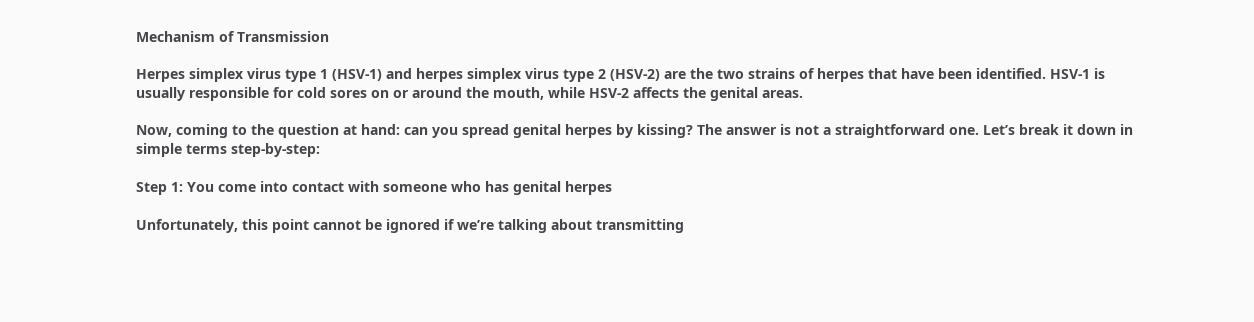Mechanism of Transmission

Herpes simplex virus type 1 (HSV-1) and herpes simplex virus type 2 (HSV-2) are the two strains of herpes that have been identified. HSV-1 is usually responsible for cold sores on or around the mouth, while HSV-2 affects the genital areas.

Now, coming to the question at hand: can you spread genital herpes by kissing? The answer is not a straightforward one. Let’s break it down in simple terms step-by-step:

Step 1: You come into contact with someone who has genital herpes

Unfortunately, this point cannot be ignored if we’re talking about transmitting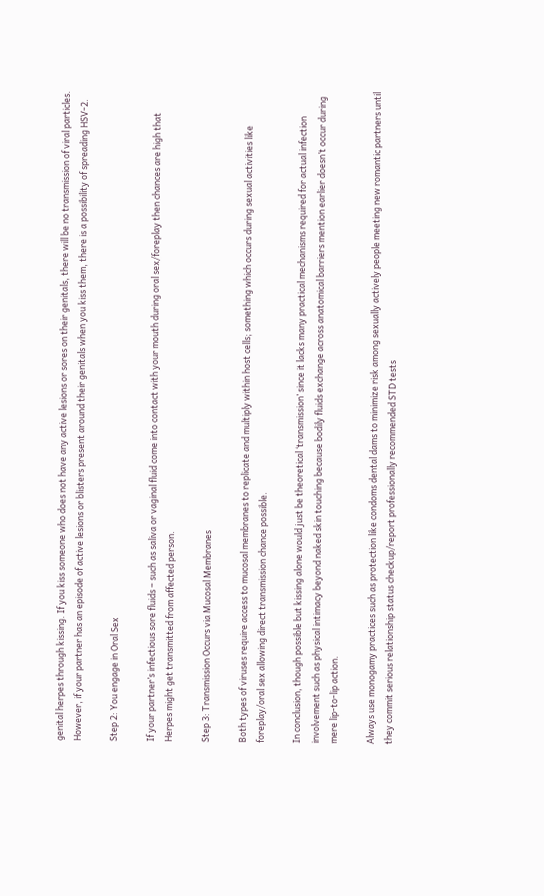genital herpes through kissing. If you kiss someone who does not have any active lesions or sores on their genitals, there will be no transmission of viral particles. However, if your partner has an episode of active lesions or blisters present around their genitals when you kiss them, there is a possibility of spreading HSV-2.

Step 2: You engage in Oral Sex

If your partner’s infectious sore fluids – such as saliva or vaginal fluid come into contact with your mouth during oral sex/foreplay then chances are high that Herpes might get transmitted from affected person.

Step 3: Transmission Occurs via Mucosal Membranes

Both types of viruses require access to mucosal membranes to replicate and multiply within host cells; something which occurs during sexual activities like foreplay/oral sex allowing direct transmission chance possible.

In conclusion, though possible but kissing alone would just be theoretical ‘transmission’ since it lacks many practical mechanisms required for actual infection involvement such as physical intimacy beyond naked skin touching because bodily fluids exchange across anatomical barriers mention earlier doesn’t occur during mere lip-to-lip action.

Always use monogamy practices such as protection like condoms dental dams to minimize risk among sexually actively people meeting new romantic partners until they commit serious relationship status checkup/report professionally recommended STD tests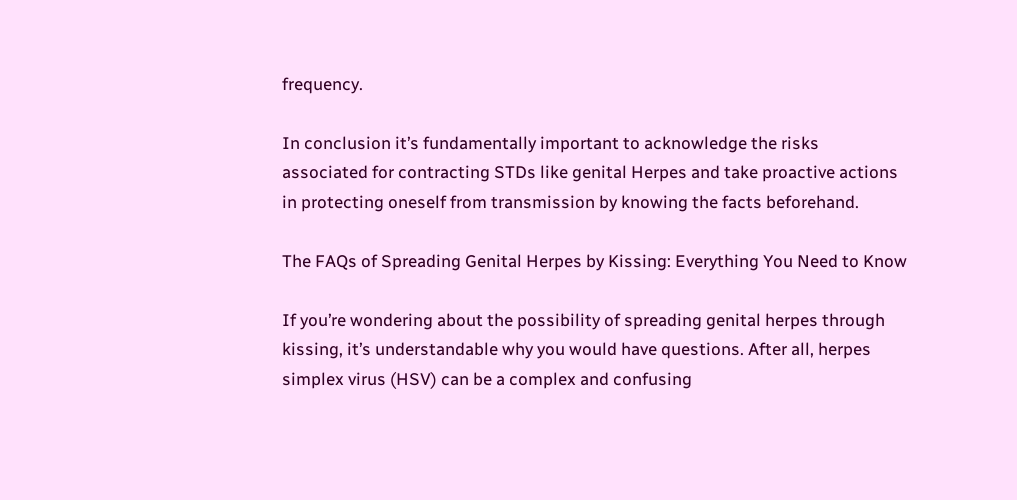frequency.

In conclusion it’s fundamentally important to acknowledge the risks associated for contracting STDs like genital Herpes and take proactive actions in protecting oneself from transmission by knowing the facts beforehand.

The FAQs of Spreading Genital Herpes by Kissing: Everything You Need to Know

If you’re wondering about the possibility of spreading genital herpes through kissing, it’s understandable why you would have questions. After all, herpes simplex virus (HSV) can be a complex and confusing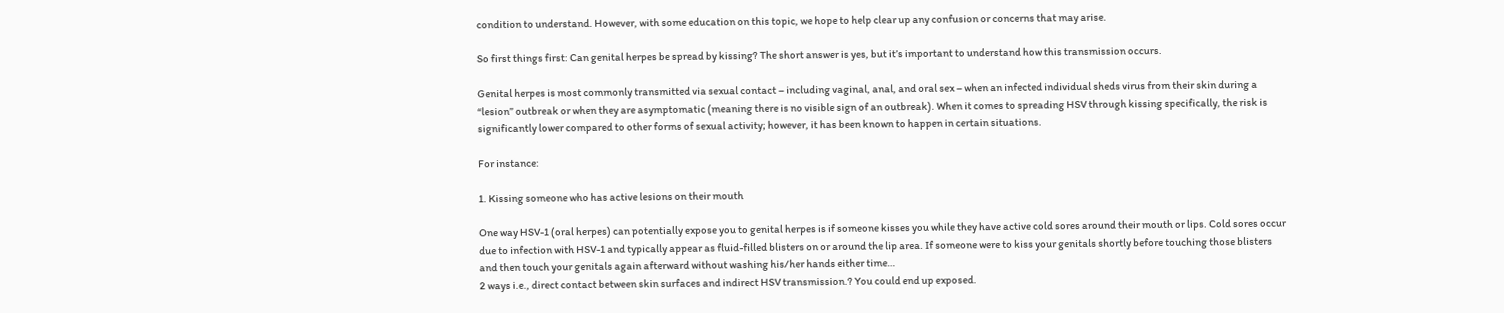condition to understand. However, with some education on this topic, we hope to help clear up any confusion or concerns that may arise.

So first things first: Can genital herpes be spread by kissing? The short answer is yes, but it’s important to understand how this transmission occurs.

Genital herpes is most commonly transmitted via sexual contact – including vaginal, anal, and oral sex – when an infected individual sheds virus from their skin during a “lesion” outbreak or when they are asymptomatic (meaning there is no visible sign of an outbreak). When it comes to spreading HSV through kissing specifically, the risk is significantly lower compared to other forms of sexual activity; however, it has been known to happen in certain situations.

For instance:

1. Kissing someone who has active lesions on their mouth

One way HSV-1 (oral herpes) can potentially expose you to genital herpes is if someone kisses you while they have active cold sores around their mouth or lips. Cold sores occur due to infection with HSV-1 and typically appear as fluid-filled blisters on or around the lip area. If someone were to kiss your genitals shortly before touching those blisters and then touch your genitals again afterward without washing his/her hands either time…
2 ways i.e., direct contact between skin surfaces and indirect HSV transmission.? You could end up exposed.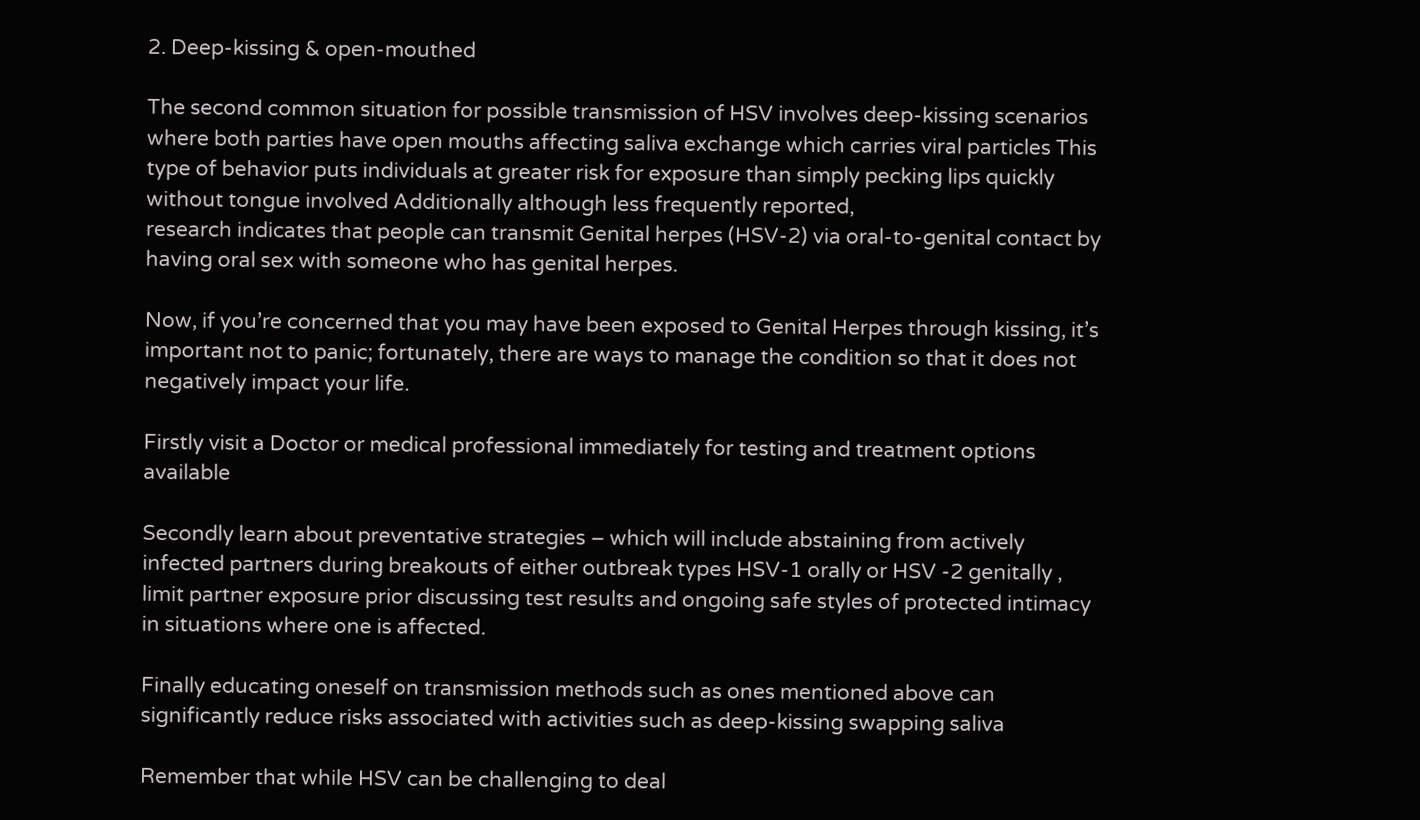2. Deep-kissing & open-mouthed

The second common situation for possible transmission of HSV involves deep-kissing scenarios where both parties have open mouths affecting saliva exchange which carries viral particles This type of behavior puts individuals at greater risk for exposure than simply pecking lips quickly without tongue involved Additionally although less frequently reported,
research indicates that people can transmit Genital herpes (HSV-2) via oral-to-genital contact by having oral sex with someone who has genital herpes.

Now, if you’re concerned that you may have been exposed to Genital Herpes through kissing, it’s important not to panic; fortunately, there are ways to manage the condition so that it does not negatively impact your life.

Firstly visit a Doctor or medical professional immediately for testing and treatment options available

Secondly learn about preventative strategies – which will include abstaining from actively infected partners during breakouts of either outbreak types HSV-1 orally or HSV -2 genitally , limit partner exposure prior discussing test results and ongoing safe styles of protected intimacy in situations where one is affected.

Finally educating oneself on transmission methods such as ones mentioned above can significantly reduce risks associated with activities such as deep-kissing swapping saliva

Remember that while HSV can be challenging to deal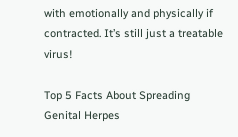with emotionally and physically if contracted. It’s still just a treatable virus!

Top 5 Facts About Spreading Genital Herpes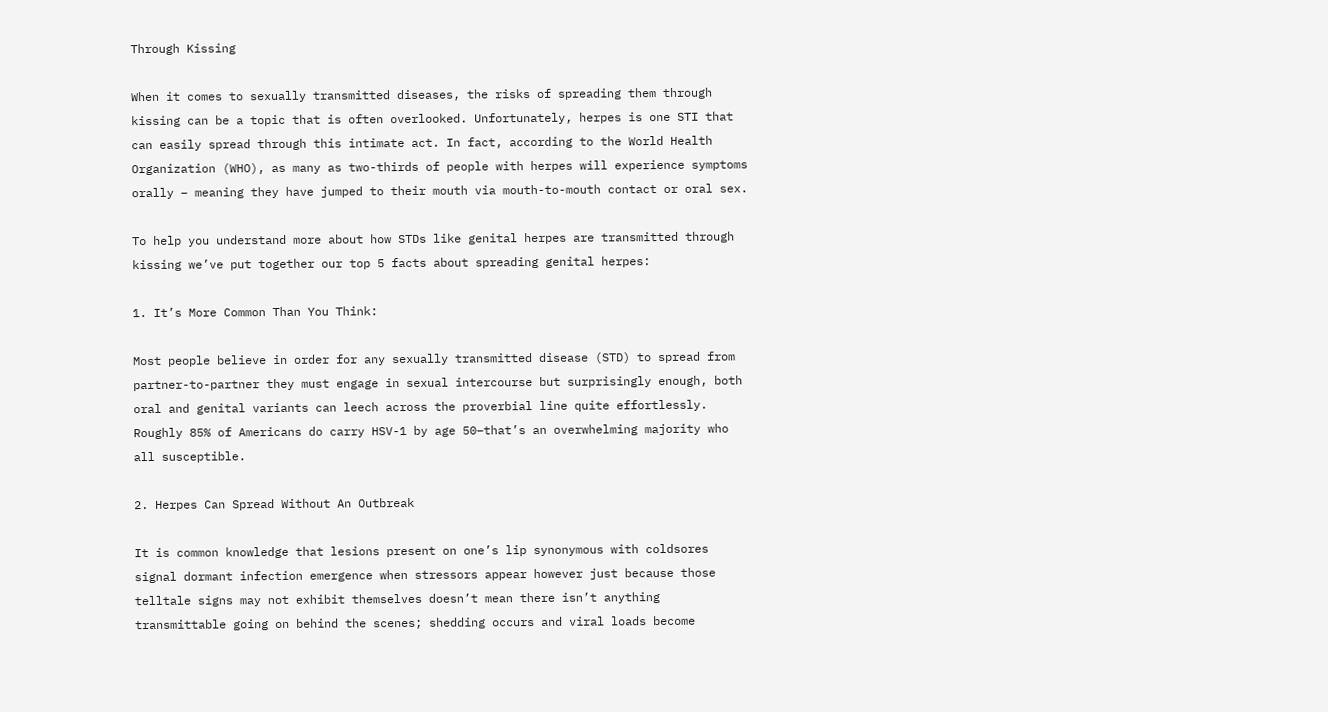Through Kissing

When it comes to sexually transmitted diseases, the risks of spreading them through kissing can be a topic that is often overlooked. Unfortunately, herpes is one STI that can easily spread through this intimate act. In fact, according to the World Health Organization (WHO), as many as two-thirds of people with herpes will experience symptoms orally – meaning they have jumped to their mouth via mouth-to-mouth contact or oral sex.

To help you understand more about how STDs like genital herpes are transmitted through kissing we’ve put together our top 5 facts about spreading genital herpes:

1. It’s More Common Than You Think:

Most people believe in order for any sexually transmitted disease (STD) to spread from partner-to-partner they must engage in sexual intercourse but surprisingly enough, both oral and genital variants can leech across the proverbial line quite effortlessly. Roughly 85% of Americans do carry HSV-1 by age 50–that’s an overwhelming majority who all susceptible.

2. Herpes Can Spread Without An Outbreak

It is common knowledge that lesions present on one’s lip synonymous with coldsores signal dormant infection emergence when stressors appear however just because those telltale signs may not exhibit themselves doesn’t mean there isn’t anything transmittable going on behind the scenes; shedding occurs and viral loads become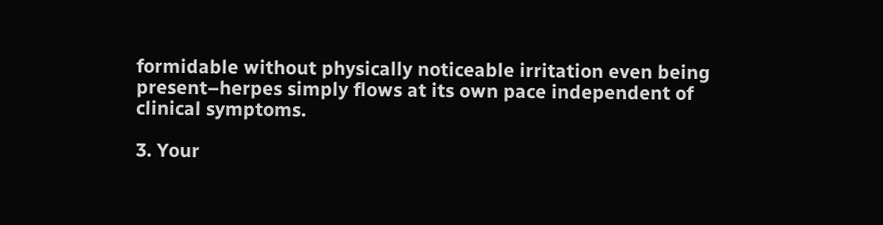formidable without physically noticeable irritation even being present–herpes simply flows at its own pace independent of clinical symptoms.

3. Your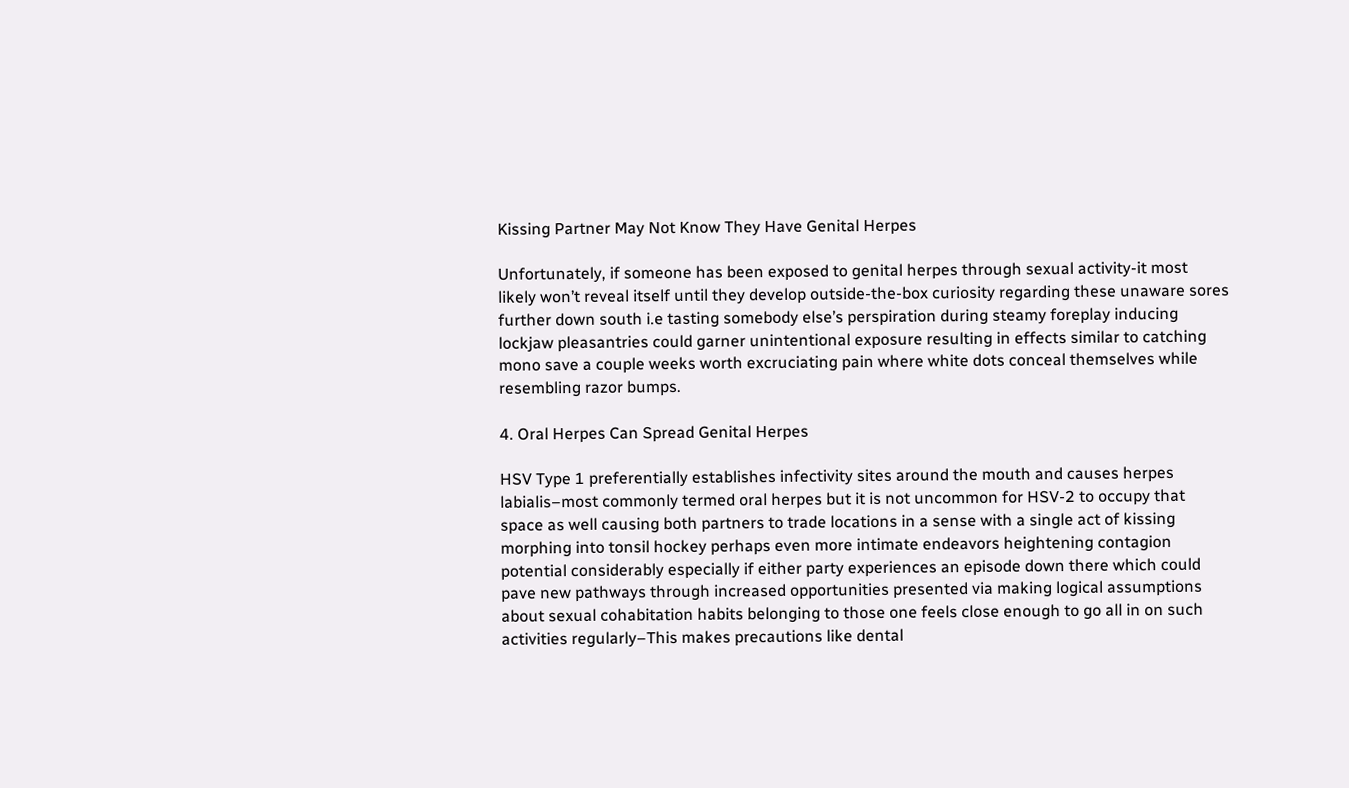Kissing Partner May Not Know They Have Genital Herpes

Unfortunately, if someone has been exposed to genital herpes through sexual activity-it most likely won’t reveal itself until they develop outside-the-box curiosity regarding these unaware sores further down south i.e tasting somebody else’s perspiration during steamy foreplay inducing lockjaw pleasantries could garner unintentional exposure resulting in effects similar to catching mono save a couple weeks worth excruciating pain where white dots conceal themselves while resembling razor bumps.

4. Oral Herpes Can Spread Genital Herpes

HSV Type 1 preferentially establishes infectivity sites around the mouth and causes herpes labialis–most commonly termed oral herpes but it is not uncommon for HSV-2 to occupy that space as well causing both partners to trade locations in a sense with a single act of kissing morphing into tonsil hockey perhaps even more intimate endeavors heightening contagion potential considerably especially if either party experiences an episode down there which could pave new pathways through increased opportunities presented via making logical assumptions about sexual cohabitation habits belonging to those one feels close enough to go all in on such activities regularly–This makes precautions like dental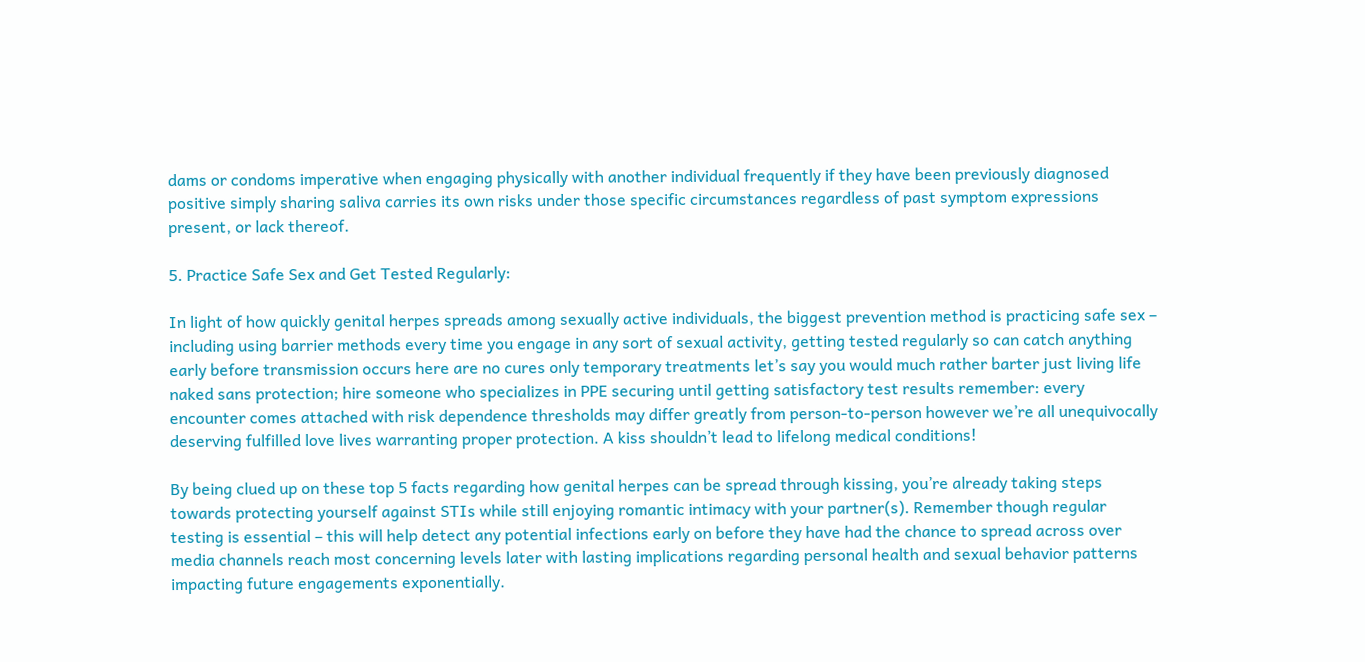dams or condoms imperative when engaging physically with another individual frequently if they have been previously diagnosed positive simply sharing saliva carries its own risks under those specific circumstances regardless of past symptom expressions present, or lack thereof.

5. Practice Safe Sex and Get Tested Regularly:

In light of how quickly genital herpes spreads among sexually active individuals, the biggest prevention method is practicing safe sex – including using barrier methods every time you engage in any sort of sexual activity, getting tested regularly so can catch anything early before transmission occurs here are no cures only temporary treatments let’s say you would much rather barter just living life naked sans protection; hire someone who specializes in PPE securing until getting satisfactory test results remember: every encounter comes attached with risk dependence thresholds may differ greatly from person-to-person however we’re all unequivocally deserving fulfilled love lives warranting proper protection. A kiss shouldn’t lead to lifelong medical conditions!

By being clued up on these top 5 facts regarding how genital herpes can be spread through kissing, you’re already taking steps towards protecting yourself against STIs while still enjoying romantic intimacy with your partner(s). Remember though regular testing is essential – this will help detect any potential infections early on before they have had the chance to spread across over media channels reach most concerning levels later with lasting implications regarding personal health and sexual behavior patterns impacting future engagements exponentially.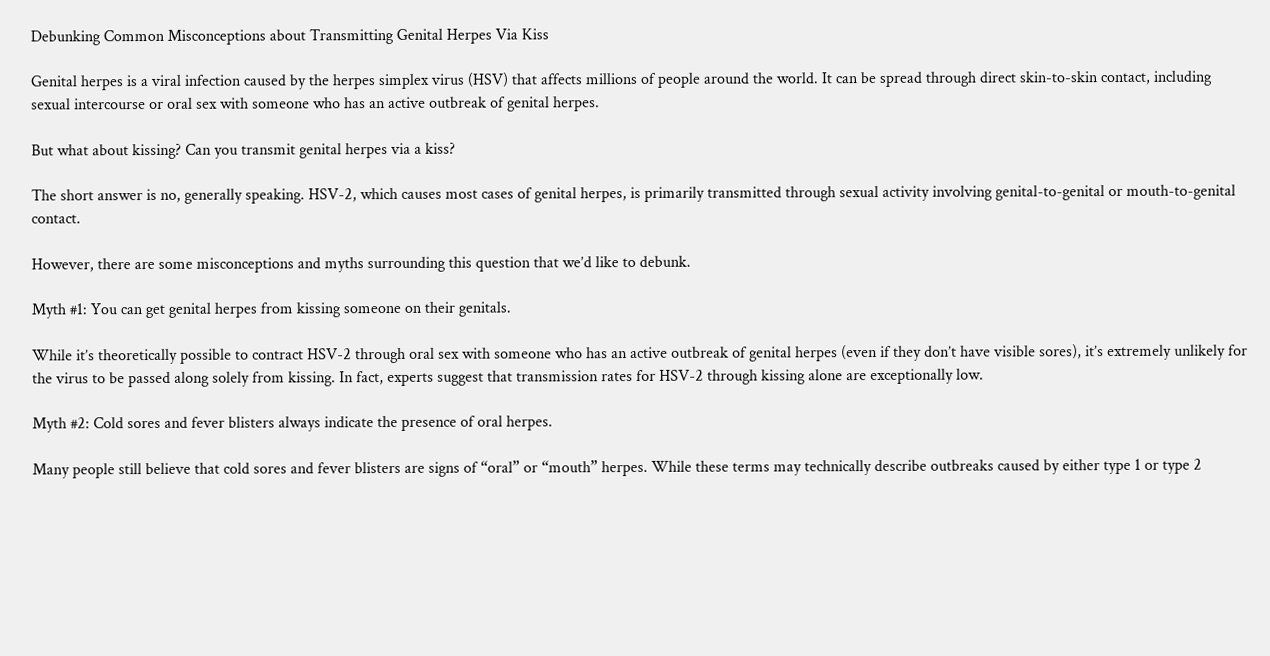Debunking Common Misconceptions about Transmitting Genital Herpes Via Kiss

Genital herpes is a viral infection caused by the herpes simplex virus (HSV) that affects millions of people around the world. It can be spread through direct skin-to-skin contact, including sexual intercourse or oral sex with someone who has an active outbreak of genital herpes.

But what about kissing? Can you transmit genital herpes via a kiss?

The short answer is no, generally speaking. HSV-2, which causes most cases of genital herpes, is primarily transmitted through sexual activity involving genital-to-genital or mouth-to-genital contact.

However, there are some misconceptions and myths surrounding this question that we’d like to debunk.

Myth #1: You can get genital herpes from kissing someone on their genitals.

While it’s theoretically possible to contract HSV-2 through oral sex with someone who has an active outbreak of genital herpes (even if they don’t have visible sores), it’s extremely unlikely for the virus to be passed along solely from kissing. In fact, experts suggest that transmission rates for HSV-2 through kissing alone are exceptionally low.

Myth #2: Cold sores and fever blisters always indicate the presence of oral herpes.

Many people still believe that cold sores and fever blisters are signs of “oral” or “mouth” herpes. While these terms may technically describe outbreaks caused by either type 1 or type 2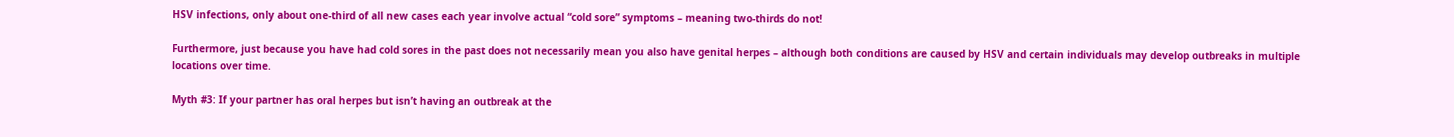HSV infections, only about one-third of all new cases each year involve actual “cold sore” symptoms – meaning two-thirds do not!

Furthermore, just because you have had cold sores in the past does not necessarily mean you also have genital herpes – although both conditions are caused by HSV and certain individuals may develop outbreaks in multiple locations over time.

Myth #3: If your partner has oral herpes but isn’t having an outbreak at the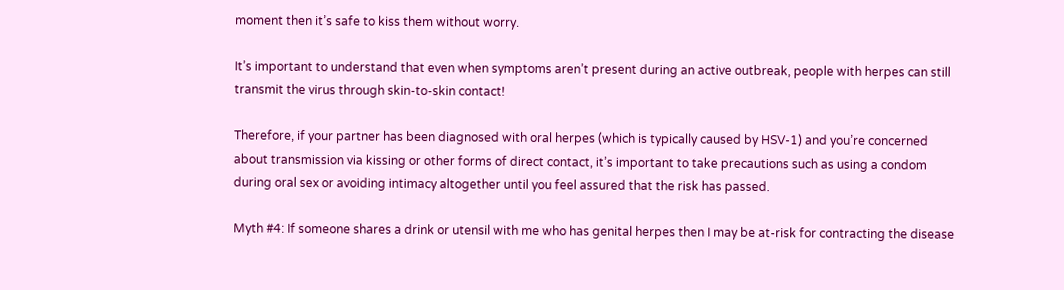moment then it’s safe to kiss them without worry.

It’s important to understand that even when symptoms aren’t present during an active outbreak, people with herpes can still transmit the virus through skin-to-skin contact!

Therefore, if your partner has been diagnosed with oral herpes (which is typically caused by HSV-1) and you’re concerned about transmission via kissing or other forms of direct contact, it’s important to take precautions such as using a condom during oral sex or avoiding intimacy altogether until you feel assured that the risk has passed.

Myth #4: If someone shares a drink or utensil with me who has genital herpes then I may be at-risk for contracting the disease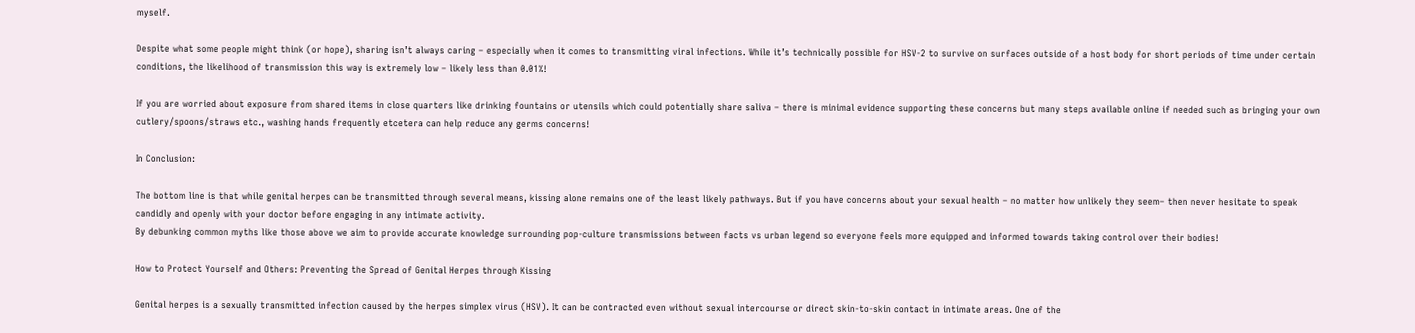myself.

Despite what some people might think (or hope), sharing isn’t always caring – especially when it comes to transmitting viral infections. While it’s technically possible for HSV-2 to survive on surfaces outside of a host body for short periods of time under certain conditions, the likelihood of transmission this way is extremely low – likely less than 0.01%!

If you are worried about exposure from shared items in close quarters like drinking fountains or utensils which could potentially share saliva – there is minimal evidence supporting these concerns but many steps available online if needed such as bringing your own cutlery/spoons/straws etc., washing hands frequently etcetera can help reduce any germs concerns!

In Conclusion:

The bottom line is that while genital herpes can be transmitted through several means, kissing alone remains one of the least likely pathways. But if you have concerns about your sexual health – no matter how unlikely they seem– then never hesitate to speak candidly and openly with your doctor before engaging in any intimate activity.
By debunking common myths like those above we aim to provide accurate knowledge surrounding pop-culture transmissions between facts vs urban legend so everyone feels more equipped and informed towards taking control over their bodies!

How to Protect Yourself and Others: Preventing the Spread of Genital Herpes through Kissing

Genital herpes is a sexually transmitted infection caused by the herpes simplex virus (HSV). It can be contracted even without sexual intercourse or direct skin-to-skin contact in intimate areas. One of the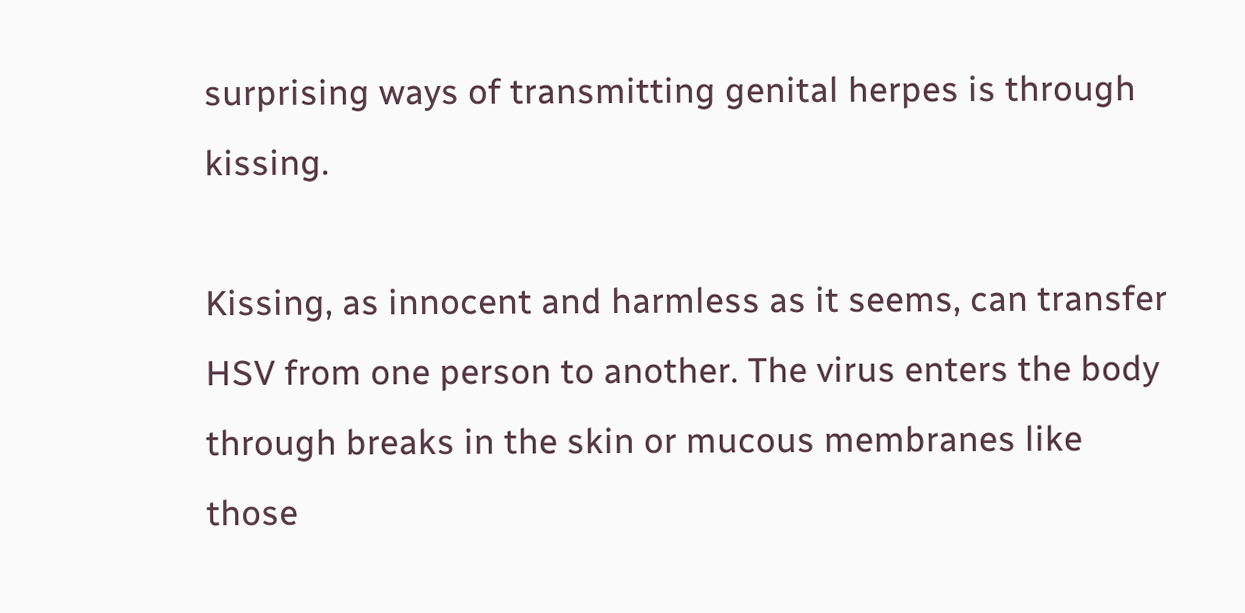surprising ways of transmitting genital herpes is through kissing.

Kissing, as innocent and harmless as it seems, can transfer HSV from one person to another. The virus enters the body through breaks in the skin or mucous membranes like those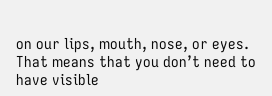on our lips, mouth, nose, or eyes. That means that you don’t need to have visible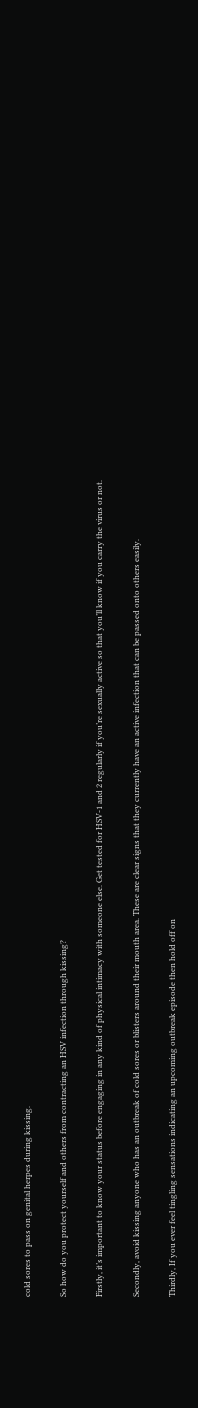cold sores to pass on genital herpes during kissing.

So how do you protect yourself and others from contracting an HSV infection through kissing?

Firstly, it’s important to know your status before engaging in any kind of physical intimacy with someone else. Get tested for HSV-1 and 2 regularly if you’re sexually active so that you’ll know if you carry the virus or not.

Secondly, avoid kissing anyone who has an outbreak of cold sores or blisters around their mouth area. These are clear signs that they currently have an active infection that can be passed onto others easily.

Thirdly, If you ever feel tingling sensations indicating an upcoming outbreak episode then hold off on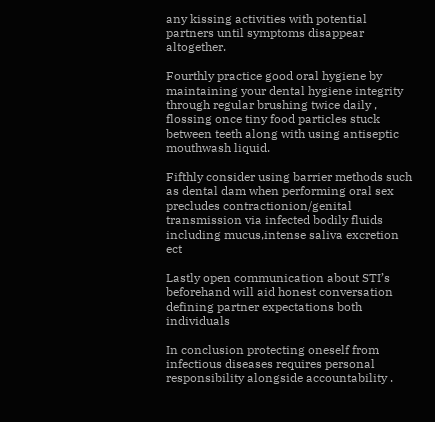any kissing activities with potential partners until symptoms disappear altogether.

Fourthly practice good oral hygiene by maintaining your dental hygiene integrity through regular brushing twice daily , flossing once tiny food particles stuck between teeth along with using antiseptic mouthwash liquid.

Fifthly consider using barrier methods such as dental dam when performing oral sex precludes contractionion/genital transmission via infected bodily fluids including mucus,intense saliva excretion ect

Lastly open communication about STI’s beforehand will aid honest conversation defining partner expectations both individuals

In conclusion protecting oneself from infectious diseases requires personal responsibility alongside accountability .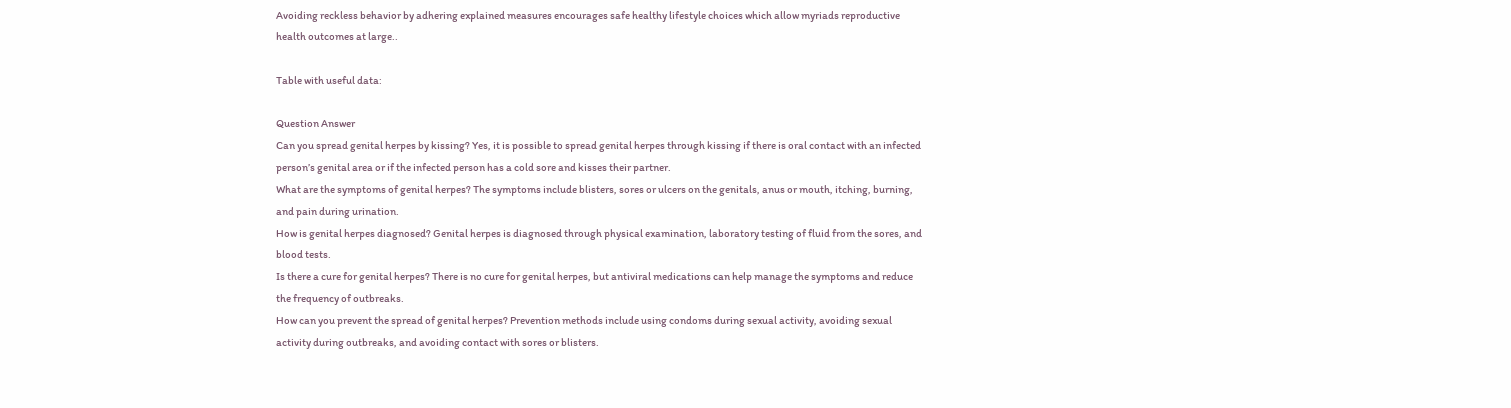Avoiding reckless behavior by adhering explained measures encourages safe healthy lifestyle choices which allow myriads reproductive health outcomes at large..

Table with useful data:

Question Answer
Can you spread genital herpes by kissing? Yes, it is possible to spread genital herpes through kissing if there is oral contact with an infected person’s genital area or if the infected person has a cold sore and kisses their partner.
What are the symptoms of genital herpes? The symptoms include blisters, sores or ulcers on the genitals, anus or mouth, itching, burning, and pain during urination.
How is genital herpes diagnosed? Genital herpes is diagnosed through physical examination, laboratory testing of fluid from the sores, and blood tests.
Is there a cure for genital herpes? There is no cure for genital herpes, but antiviral medications can help manage the symptoms and reduce the frequency of outbreaks.
How can you prevent the spread of genital herpes? Prevention methods include using condoms during sexual activity, avoiding sexual activity during outbreaks, and avoiding contact with sores or blisters.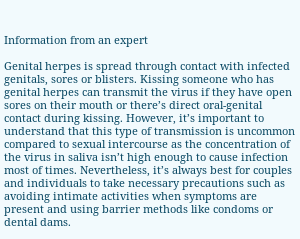Information from an expert

Genital herpes is spread through contact with infected genitals, sores or blisters. Kissing someone who has genital herpes can transmit the virus if they have open sores on their mouth or there’s direct oral-genital contact during kissing. However, it’s important to understand that this type of transmission is uncommon compared to sexual intercourse as the concentration of the virus in saliva isn’t high enough to cause infection most of times. Nevertheless, it’s always best for couples and individuals to take necessary precautions such as avoiding intimate activities when symptoms are present and using barrier methods like condoms or dental dams.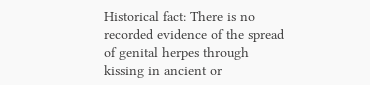Historical fact: There is no recorded evidence of the spread of genital herpes through kissing in ancient or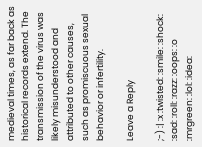medieval times, as far back as historical records extend. The transmission of the virus was likely misunderstood and attributed to other causes, such as promiscuous sexual behavior or infertility.

Leave a Reply

;-) :| :x :twisted: :smile: :shock: :sad: :roll: :razz: :oops: :o :mrgreen: :lol: :idea: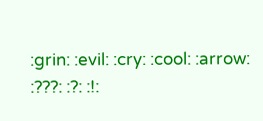:grin: :evil: :cry: :cool: :arrow: :???: :?: :!: